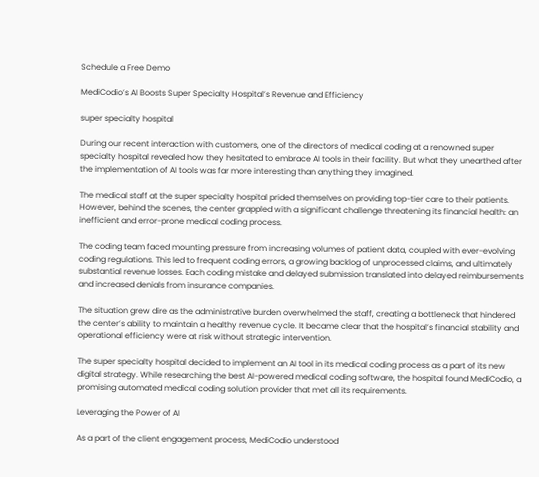Schedule a Free Demo

MediCodio’s AI Boosts Super Specialty Hospital’s Revenue and Efficiency

super specialty hospital

During our recent interaction with customers, one of the directors of medical coding at a renowned super specialty hospital revealed how they hesitated to embrace AI tools in their facility. But what they unearthed after the implementation of AI tools was far more interesting than anything they imagined.

The medical staff at the super specialty hospital prided themselves on providing top-tier care to their patients. However, behind the scenes, the center grappled with a significant challenge threatening its financial health: an inefficient and error-prone medical coding process.

The coding team faced mounting pressure from increasing volumes of patient data, coupled with ever-evolving coding regulations. This led to frequent coding errors, a growing backlog of unprocessed claims, and ultimately substantial revenue losses. Each coding mistake and delayed submission translated into delayed reimbursements and increased denials from insurance companies.

The situation grew dire as the administrative burden overwhelmed the staff, creating a bottleneck that hindered the center’s ability to maintain a healthy revenue cycle. It became clear that the hospital’s financial stability and operational efficiency were at risk without strategic intervention.

The super specialty hospital decided to implement an AI tool in its medical coding process as a part of its new digital strategy. While researching the best AI-powered medical coding software, the hospital found MediCodio, a promising automated medical coding solution provider that met all its requirements.

Leveraging the Power of AI

As a part of the client engagement process, MediCodio understood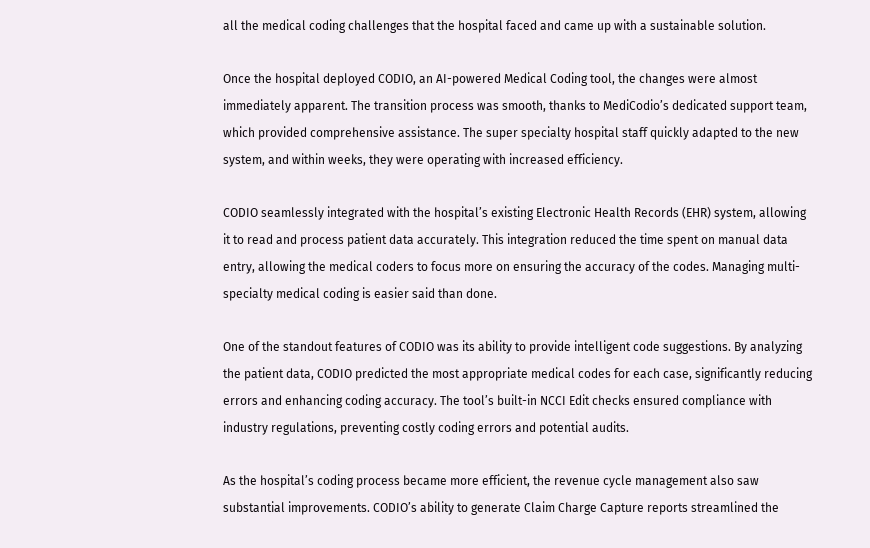all the medical coding challenges that the hospital faced and came up with a sustainable solution.

Once the hospital deployed CODIO, an AI-powered Medical Coding tool, the changes were almost immediately apparent. The transition process was smooth, thanks to MediCodio’s dedicated support team, which provided comprehensive assistance. The super specialty hospital staff quickly adapted to the new system, and within weeks, they were operating with increased efficiency.

CODIO seamlessly integrated with the hospital’s existing Electronic Health Records (EHR) system, allowing it to read and process patient data accurately. This integration reduced the time spent on manual data entry, allowing the medical coders to focus more on ensuring the accuracy of the codes. Managing multi-specialty medical coding is easier said than done.

One of the standout features of CODIO was its ability to provide intelligent code suggestions. By analyzing the patient data, CODIO predicted the most appropriate medical codes for each case, significantly reducing errors and enhancing coding accuracy. The tool’s built-in NCCI Edit checks ensured compliance with industry regulations, preventing costly coding errors and potential audits.

As the hospital’s coding process became more efficient, the revenue cycle management also saw substantial improvements. CODIO’s ability to generate Claim Charge Capture reports streamlined the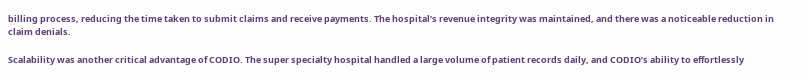billing process, reducing the time taken to submit claims and receive payments. The hospital’s revenue integrity was maintained, and there was a noticeable reduction in claim denials.

Scalability was another critical advantage of CODIO. The super specialty hospital handled a large volume of patient records daily, and CODIO’s ability to effortlessly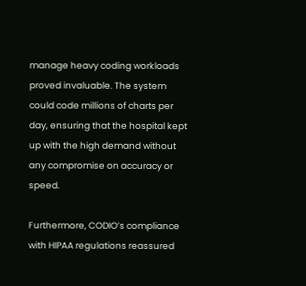manage heavy coding workloads proved invaluable. The system could code millions of charts per day, ensuring that the hospital kept up with the high demand without any compromise on accuracy or speed.

Furthermore, CODIO’s compliance with HIPAA regulations reassured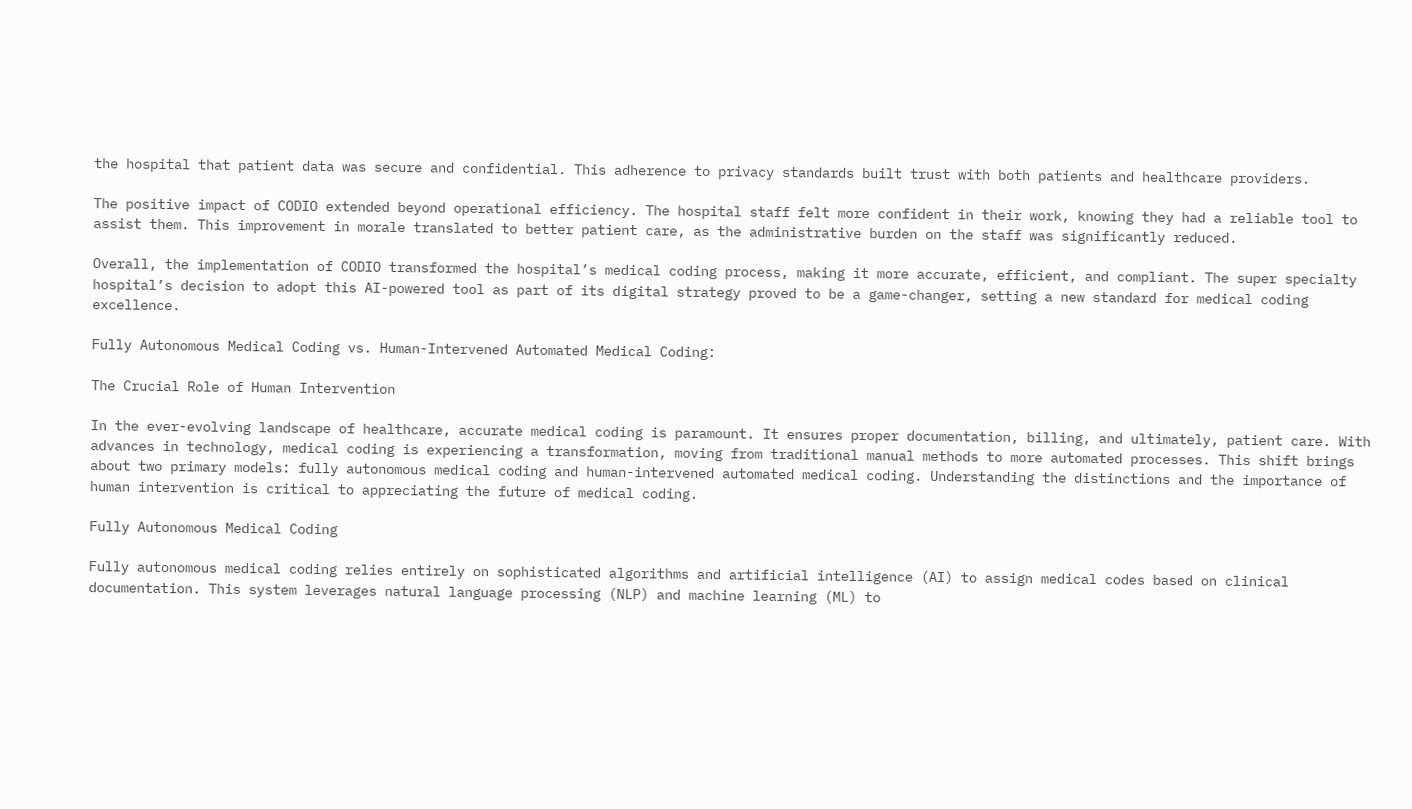the hospital that patient data was secure and confidential. This adherence to privacy standards built trust with both patients and healthcare providers.

The positive impact of CODIO extended beyond operational efficiency. The hospital staff felt more confident in their work, knowing they had a reliable tool to assist them. This improvement in morale translated to better patient care, as the administrative burden on the staff was significantly reduced.

Overall, the implementation of CODIO transformed the hospital’s medical coding process, making it more accurate, efficient, and compliant. The super specialty hospital’s decision to adopt this AI-powered tool as part of its digital strategy proved to be a game-changer, setting a new standard for medical coding excellence.

Fully Autonomous Medical Coding vs. Human-Intervened Automated Medical Coding:

The Crucial Role of Human Intervention

In the ever-evolving landscape of healthcare, accurate medical coding is paramount. It ensures proper documentation, billing, and ultimately, patient care. With advances in technology, medical coding is experiencing a transformation, moving from traditional manual methods to more automated processes. This shift brings about two primary models: fully autonomous medical coding and human-intervened automated medical coding. Understanding the distinctions and the importance of human intervention is critical to appreciating the future of medical coding.

Fully Autonomous Medical Coding

Fully autonomous medical coding relies entirely on sophisticated algorithms and artificial intelligence (AI) to assign medical codes based on clinical documentation. This system leverages natural language processing (NLP) and machine learning (ML) to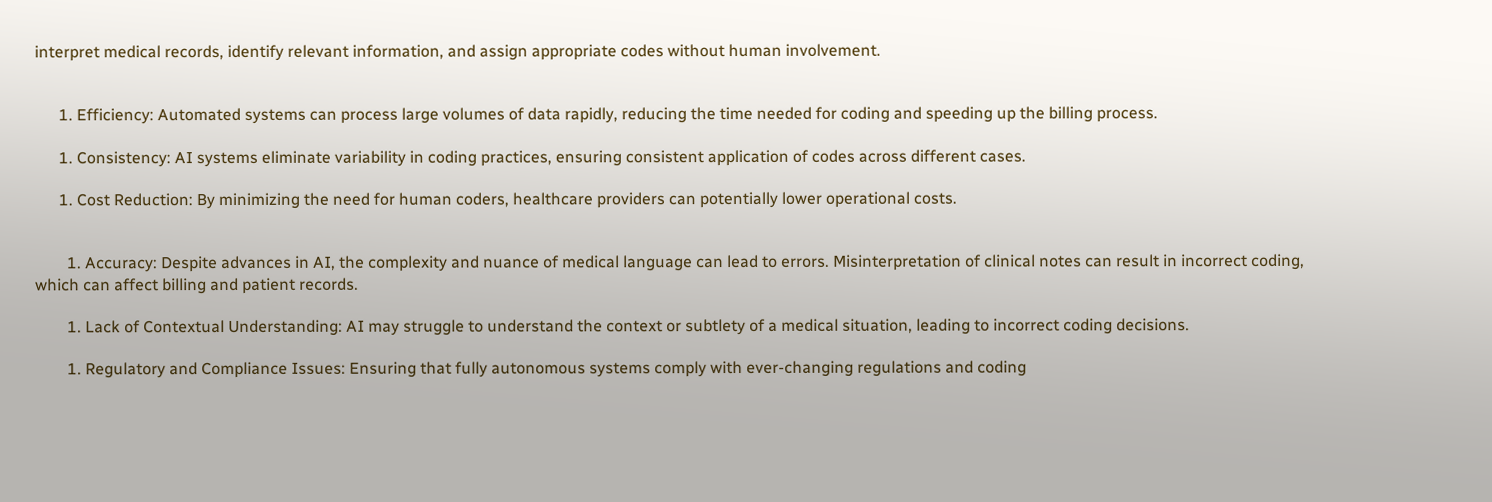interpret medical records, identify relevant information, and assign appropriate codes without human involvement.


      1. Efficiency: Automated systems can process large volumes of data rapidly, reducing the time needed for coding and speeding up the billing process.

      1. Consistency: AI systems eliminate variability in coding practices, ensuring consistent application of codes across different cases.

      1. Cost Reduction: By minimizing the need for human coders, healthcare providers can potentially lower operational costs.


        1. Accuracy: Despite advances in AI, the complexity and nuance of medical language can lead to errors. Misinterpretation of clinical notes can result in incorrect coding, which can affect billing and patient records.

        1. Lack of Contextual Understanding: AI may struggle to understand the context or subtlety of a medical situation, leading to incorrect coding decisions.

        1. Regulatory and Compliance Issues: Ensuring that fully autonomous systems comply with ever-changing regulations and coding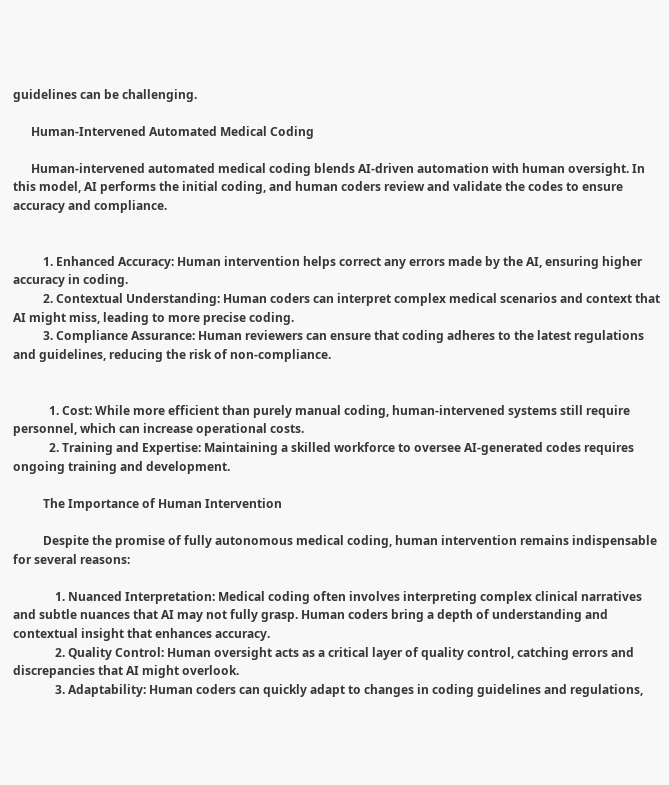guidelines can be challenging.

      Human-Intervened Automated Medical Coding

      Human-intervened automated medical coding blends AI-driven automation with human oversight. In this model, AI performs the initial coding, and human coders review and validate the codes to ensure accuracy and compliance.


          1. Enhanced Accuracy: Human intervention helps correct any errors made by the AI, ensuring higher accuracy in coding.
          2. Contextual Understanding: Human coders can interpret complex medical scenarios and context that AI might miss, leading to more precise coding.
          3. Compliance Assurance: Human reviewers can ensure that coding adheres to the latest regulations and guidelines, reducing the risk of non-compliance.


            1. Cost: While more efficient than purely manual coding, human-intervened systems still require personnel, which can increase operational costs.
            2. Training and Expertise: Maintaining a skilled workforce to oversee AI-generated codes requires ongoing training and development.

          The Importance of Human Intervention

          Despite the promise of fully autonomous medical coding, human intervention remains indispensable for several reasons:

              1. Nuanced Interpretation: Medical coding often involves interpreting complex clinical narratives and subtle nuances that AI may not fully grasp. Human coders bring a depth of understanding and contextual insight that enhances accuracy.
              2. Quality Control: Human oversight acts as a critical layer of quality control, catching errors and discrepancies that AI might overlook.
              3. Adaptability: Human coders can quickly adapt to changes in coding guidelines and regulations,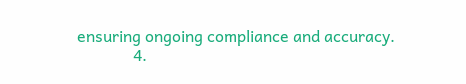ensuring ongoing compliance and accuracy.
              4.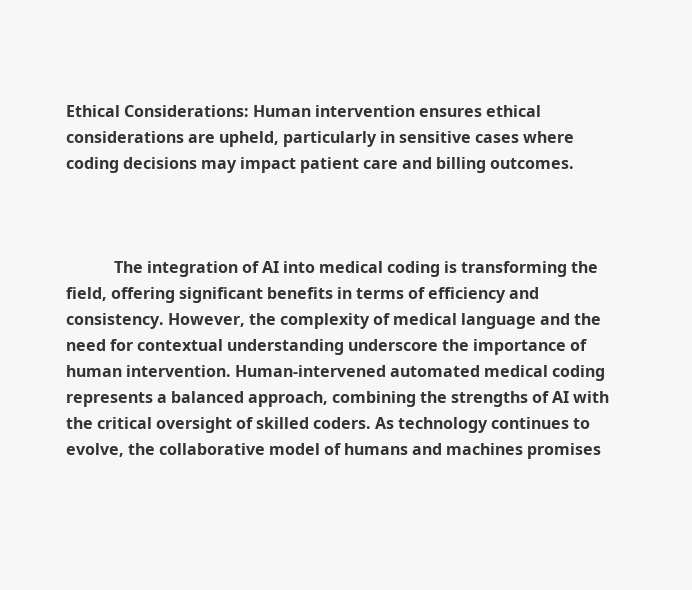Ethical Considerations: Human intervention ensures ethical considerations are upheld, particularly in sensitive cases where coding decisions may impact patient care and billing outcomes.



            The integration of AI into medical coding is transforming the field, offering significant benefits in terms of efficiency and consistency. However, the complexity of medical language and the need for contextual understanding underscore the importance of human intervention. Human-intervened automated medical coding represents a balanced approach, combining the strengths of AI with the critical oversight of skilled coders. As technology continues to evolve, the collaborative model of humans and machines promises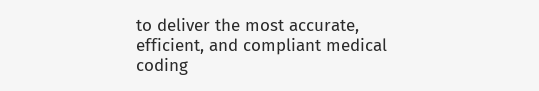to deliver the most accurate, efficient, and compliant medical coding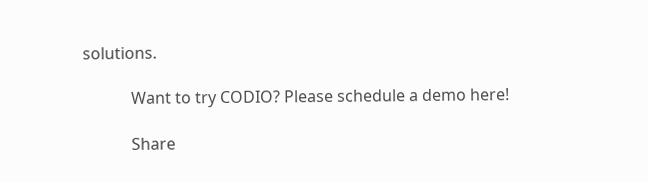solutions.

            Want to try CODIO? Please schedule a demo here!

            Share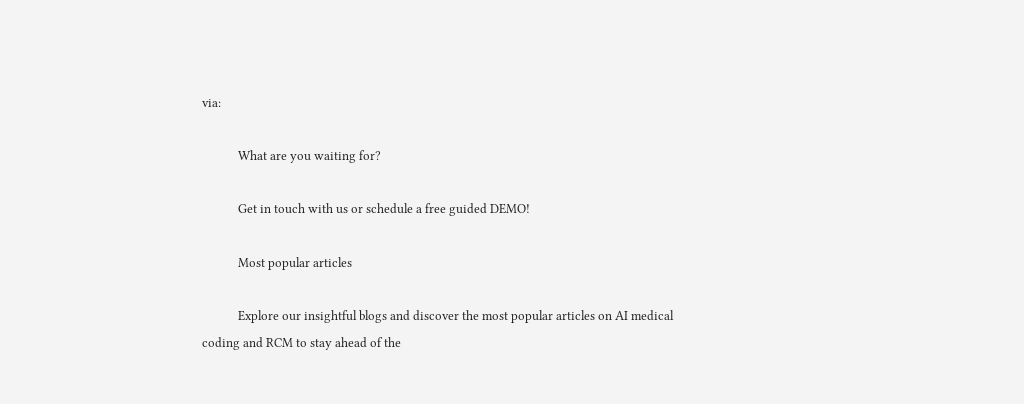via:

            What are you waiting for?

            Get in touch with us or schedule a free guided DEMO!

            Most popular articles

            Explore our insightful blogs and discover the most popular articles on AI medical coding and RCM to stay ahead of the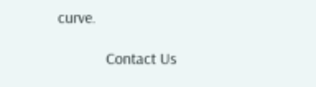curve.

            Contact Us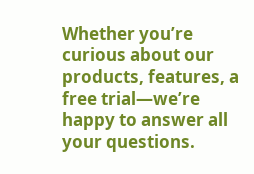Whether you’re curious about our products, features, a free trial—we’re happy to answer all your questions.